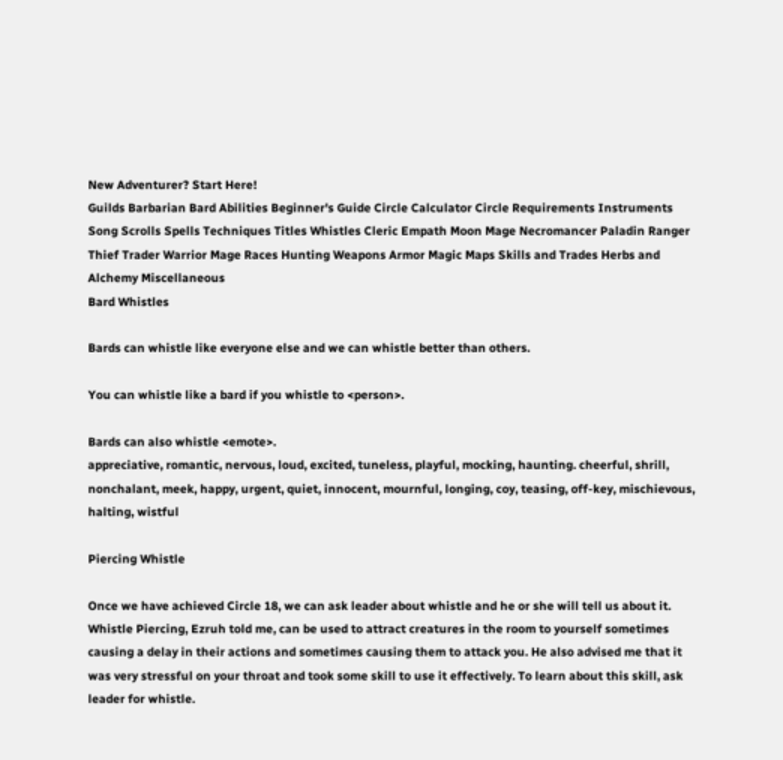New Adventurer? Start Here!
Guilds Barbarian Bard Abilities Beginner's Guide Circle Calculator Circle Requirements Instruments Song Scrolls Spells Techniques Titles Whistles Cleric Empath Moon Mage Necromancer Paladin Ranger Thief Trader Warrior Mage Races Hunting Weapons Armor Magic Maps Skills and Trades Herbs and Alchemy Miscellaneous
Bard Whistles

Bards can whistle like everyone else and we can whistle better than others.

You can whistle like a bard if you whistle to <person>.

Bards can also whistle <emote>.
appreciative, romantic, nervous, loud, excited, tuneless, playful, mocking, haunting. cheerful, shrill, nonchalant, meek, happy, urgent, quiet, innocent, mournful, longing, coy, teasing, off-key, mischievous, halting, wistful

Piercing Whistle

Once we have achieved Circle 18, we can ask leader about whistle and he or she will tell us about it. Whistle Piercing, Ezruh told me, can be used to attract creatures in the room to yourself sometimes causing a delay in their actions and sometimes causing them to attack you. He also advised me that it was very stressful on your throat and took some skill to use it effectively. To learn about this skill, ask leader for whistle.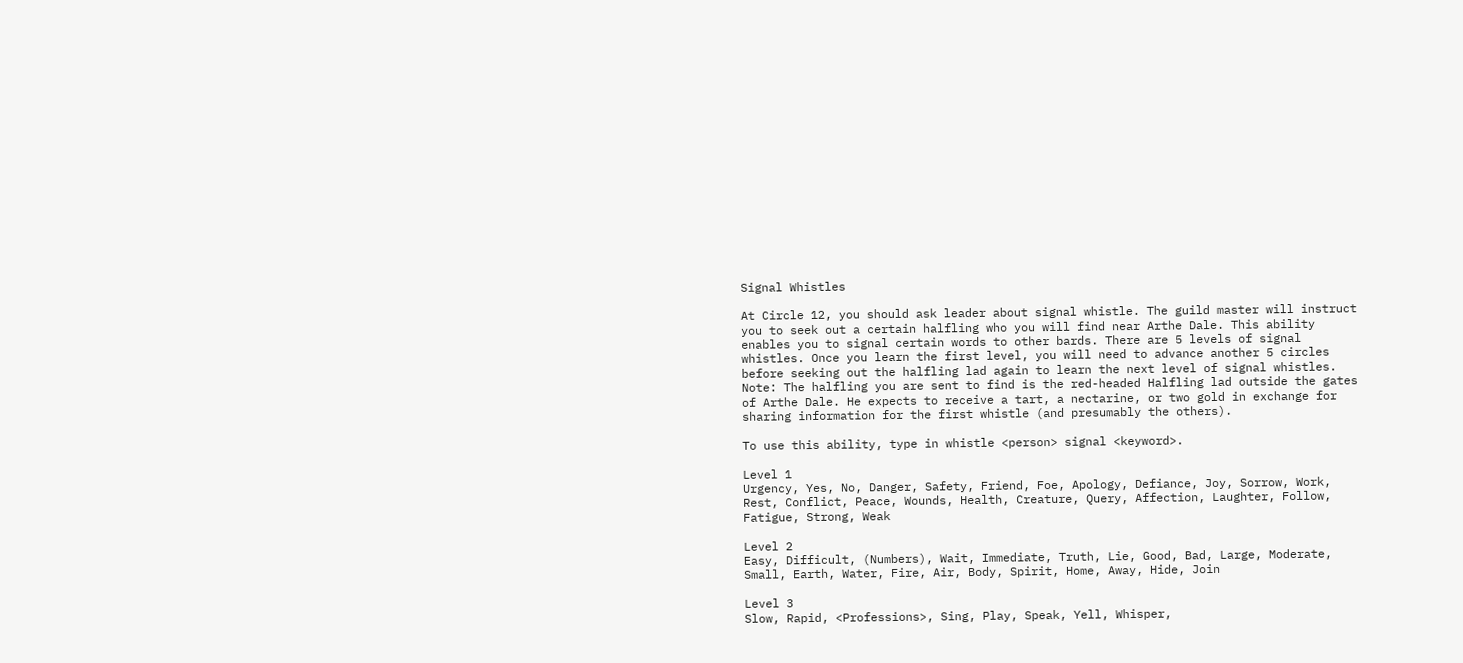Signal Whistles

At Circle 12, you should ask leader about signal whistle. The guild master will instruct you to seek out a certain halfling who you will find near Arthe Dale. This ability enables you to signal certain words to other bards. There are 5 levels of signal whistles. Once you learn the first level, you will need to advance another 5 circles before seeking out the halfling lad again to learn the next level of signal whistles.
Note: The halfling you are sent to find is the red-headed Halfling lad outside the gates of Arthe Dale. He expects to receive a tart, a nectarine, or two gold in exchange for sharing information for the first whistle (and presumably the others).

To use this ability, type in whistle <person> signal <keyword>.

Level 1
Urgency, Yes, No, Danger, Safety, Friend, Foe, Apology, Defiance, Joy, Sorrow, Work, Rest, Conflict, Peace, Wounds, Health, Creature, Query, Affection, Laughter, Follow, Fatigue, Strong, Weak

Level 2
Easy, Difficult, (Numbers), Wait, Immediate, Truth, Lie, Good, Bad, Large, Moderate, Small, Earth, Water, Fire, Air, Body, Spirit, Home, Away, Hide, Join

Level 3
Slow, Rapid, <Professions>, Sing, Play, Speak, Yell, Whisper,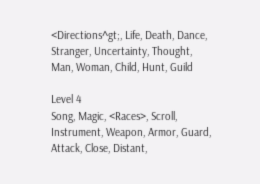<Directions^gt;, Life, Death, Dance, Stranger, Uncertainty, Thought, Man, Woman, Child, Hunt, Guild

Level 4
Song, Magic, <Races>, Scroll, Instrument, Weapon, Armor, Guard, Attack, Close, Distant,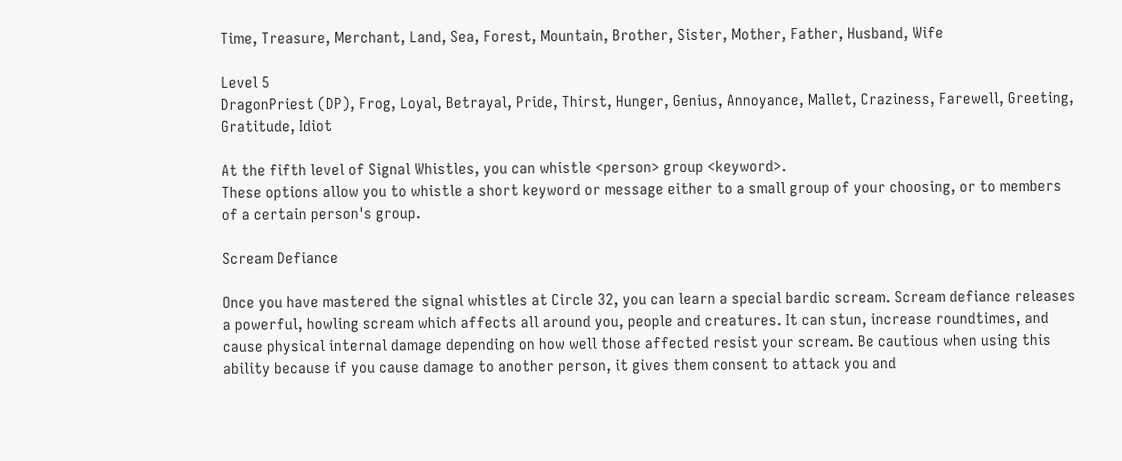Time, Treasure, Merchant, Land, Sea, Forest, Mountain, Brother, Sister, Mother, Father, Husband, Wife

Level 5
DragonPriest (DP), Frog, Loyal, Betrayal, Pride, Thirst, Hunger, Genius, Annoyance, Mallet, Craziness, Farewell, Greeting, Gratitude, Idiot

At the fifth level of Signal Whistles, you can whistle <person> group <keyword>.
These options allow you to whistle a short keyword or message either to a small group of your choosing, or to members of a certain person's group.

Scream Defiance

Once you have mastered the signal whistles at Circle 32, you can learn a special bardic scream. Scream defiance releases a powerful, howling scream which affects all around you, people and creatures. It can stun, increase roundtimes, and cause physical internal damage depending on how well those affected resist your scream. Be cautious when using this ability because if you cause damage to another person, it gives them consent to attack you and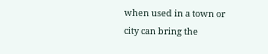when used in a town or city can bring the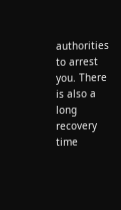authorities to arrest you. There is also a long recovery time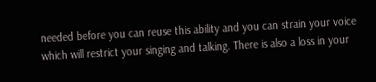needed before you can reuse this ability and you can strain your voice which will restrict your singing and talking. There is also a loss in your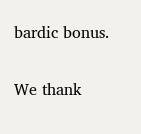bardic bonus.

We thank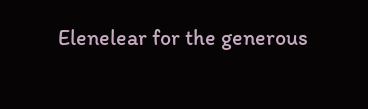Elenelear for the generous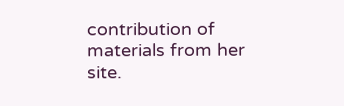contribution of materials from her site.